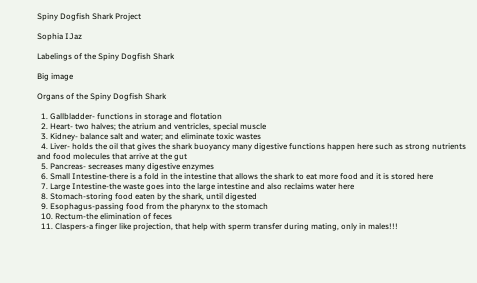Spiny Dogfish Shark Project

Sophia IJaz

Labelings of the Spiny Dogfish Shark

Big image

Organs of the Spiny Dogfish Shark

  1. Gallbladder- functions in storage and flotation
  2. Heart- two halves; the atrium and ventricles, special muscle
  3. Kidney- balance salt and water; and eliminate toxic wastes
  4. Liver- holds the oil that gives the shark buoyancy many digestive functions happen here such as strong nutrients and food molecules that arrive at the gut
  5. Pancreas- secreases many digestive enzymes
  6. Small Intestine-there is a fold in the intestine that allows the shark to eat more food and it is stored here
  7. Large Intestine-the waste goes into the large intestine and also reclaims water here
  8. Stomach-storing food eaten by the shark, until digested
  9. Esophagus-passing food from the pharynx to the stomach
  10. Rectum-the elimination of feces
  11. Claspers-a finger like projection, that help with sperm transfer during mating, only in males!!!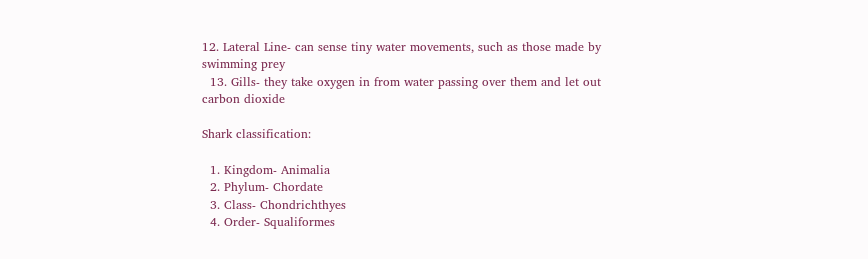12. Lateral Line- can sense tiny water movements, such as those made by swimming prey
  13. Gills- they take oxygen in from water passing over them and let out carbon dioxide

Shark classification:

  1. Kingdom- Animalia
  2. Phylum- Chordate
  3. Class- Chondrichthyes
  4. Order- Squaliformes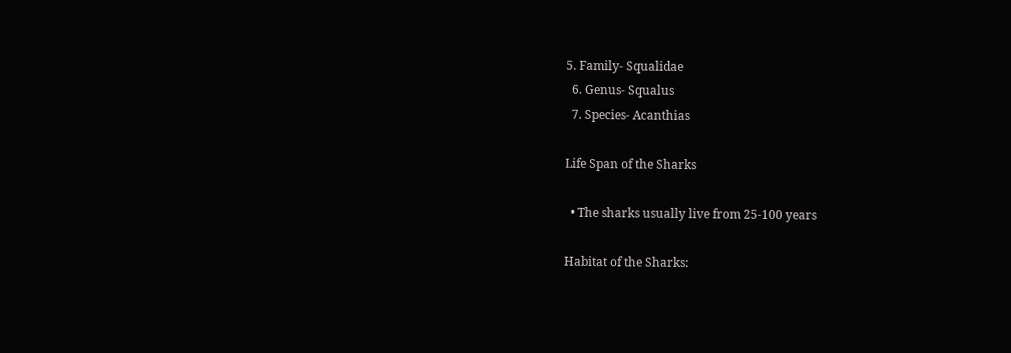5. Family- Squalidae
  6. Genus- Squalus
  7. Species- Acanthias

Life Span of the Sharks

  • The sharks usually live from 25-100 years

Habitat of the Sharks: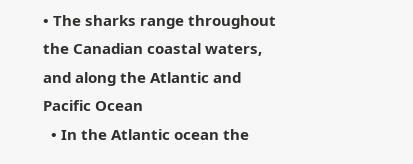• The sharks range throughout the Canadian coastal waters, and along the Atlantic and Pacific Ocean
  • In the Atlantic ocean the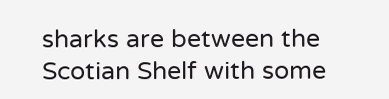sharks are between the Scotian Shelf with some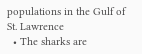populations in the Gulf of St. Lawrence
  • The sharks are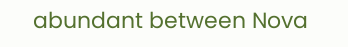abundant between Nova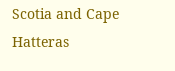Scotia and Cape Hatteras